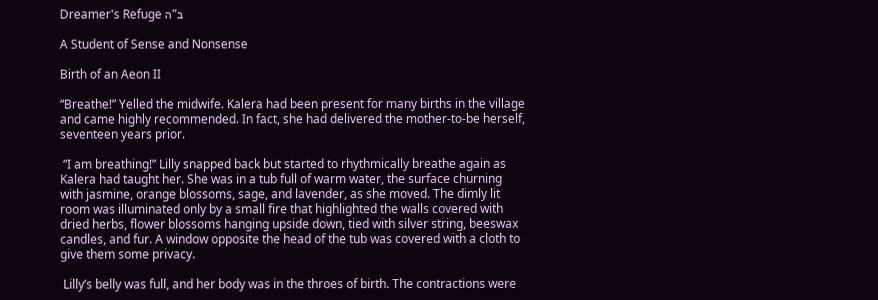Dreamer's Refuge ב"ה

A Student of Sense and Nonsense

Birth of an Aeon II

“Breathe!” Yelled the midwife. Kalera had been present for many births in the village and came highly recommended. In fact, she had delivered the mother-to-be herself, seventeen years prior.

 “I am breathing!” Lilly snapped back but started to rhythmically breathe again as Kalera had taught her. She was in a tub full of warm water, the surface churning with jasmine, orange blossoms, sage, and lavender, as she moved. The dimly lit room was illuminated only by a small fire that highlighted the walls covered with dried herbs, flower blossoms hanging upside down, tied with silver string, beeswax candles, and fur. A window opposite the head of the tub was covered with a cloth to give them some privacy.

 Lilly’s belly was full, and her body was in the throes of birth. The contractions were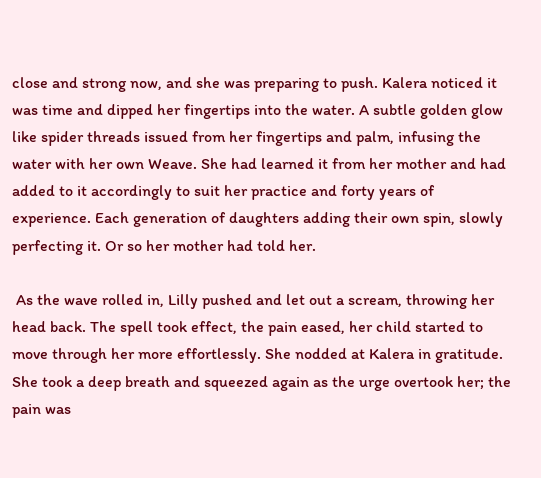close and strong now, and she was preparing to push. Kalera noticed it was time and dipped her fingertips into the water. A subtle golden glow like spider threads issued from her fingertips and palm, infusing the water with her own Weave. She had learned it from her mother and had added to it accordingly to suit her practice and forty years of experience. Each generation of daughters adding their own spin, slowly perfecting it. Or so her mother had told her.

 As the wave rolled in, Lilly pushed and let out a scream, throwing her head back. The spell took effect, the pain eased, her child started to move through her more effortlessly. She nodded at Kalera in gratitude. She took a deep breath and squeezed again as the urge overtook her; the pain was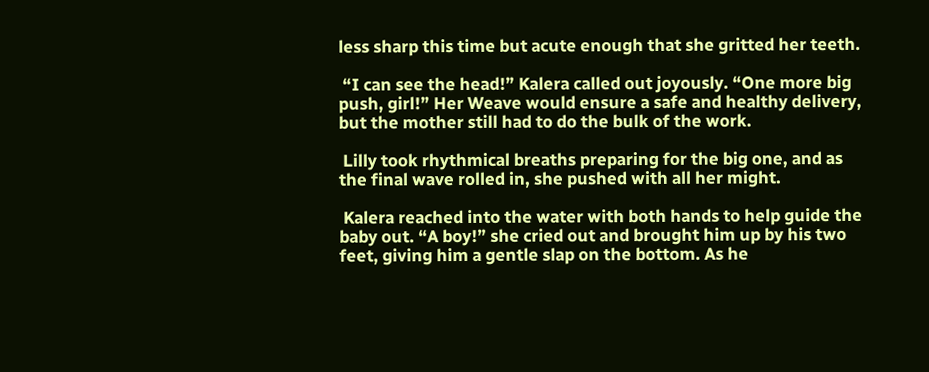less sharp this time but acute enough that she gritted her teeth.

 “I can see the head!” Kalera called out joyously. “One more big push, girl!” Her Weave would ensure a safe and healthy delivery, but the mother still had to do the bulk of the work.

 Lilly took rhythmical breaths preparing for the big one, and as the final wave rolled in, she pushed with all her might.

 Kalera reached into the water with both hands to help guide the baby out. “A boy!” she cried out and brought him up by his two feet, giving him a gentle slap on the bottom. As he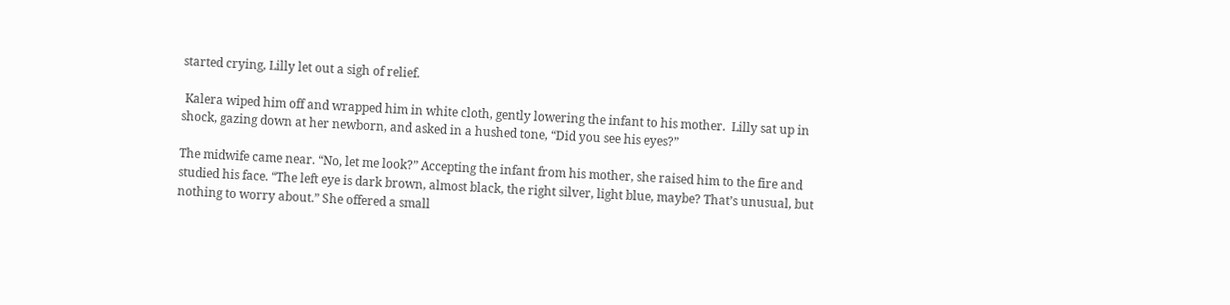started crying, Lilly let out a sigh of relief.

 Kalera wiped him off and wrapped him in white cloth, gently lowering the infant to his mother.  Lilly sat up in shock, gazing down at her newborn, and asked in a hushed tone, “Did you see his eyes?”

The midwife came near. “No, let me look?” Accepting the infant from his mother, she raised him to the fire and studied his face. “The left eye is dark brown, almost black, the right silver, light blue, maybe? That’s unusual, but nothing to worry about.” She offered a small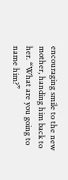encouraging smile to the new mother, handing him back to her. “What are you going to name him?”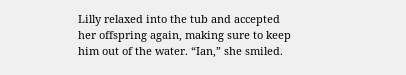Lilly relaxed into the tub and accepted her offspring again, making sure to keep him out of the water. “Ian,” she smiled.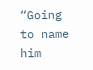“Going to name him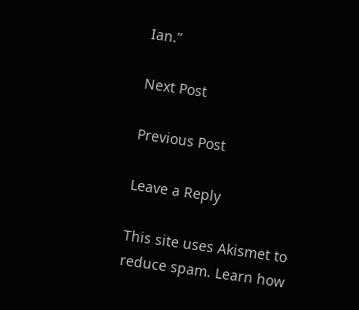Ian.”

Next Post

Previous Post

Leave a Reply

This site uses Akismet to reduce spam. Learn how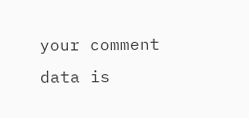your comment data is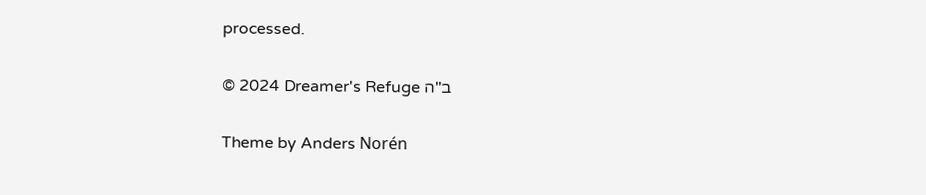processed.

© 2024 Dreamer's Refuge ב"ה

Theme by Anders Norén